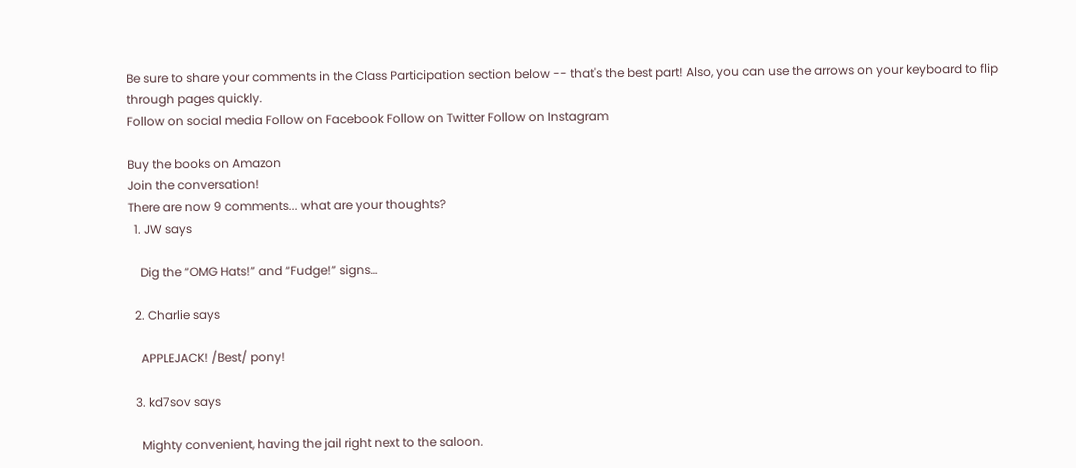Be sure to share your comments in the Class Participation section below -- that's the best part! Also, you can use the arrows on your keyboard to flip through pages quickly.
Follow on social media Follow on Facebook Follow on Twitter Follow on Instagram

Buy the books on Amazon
Join the conversation!
There are now 9 comments... what are your thoughts?
  1. JW says

    Dig the “OMG Hats!” and “Fudge!” signs…

  2. Charlie says

    APPLEJACK! /Best/ pony!

  3. kd7sov says

    Mighty convenient, having the jail right next to the saloon.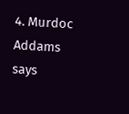4. Murdoc Addams says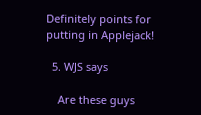Definitely points for putting in Applejack!

  5. WJS says

    Are these guys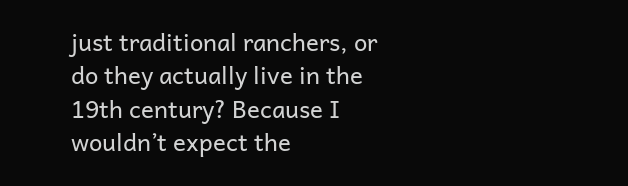just traditional ranchers, or do they actually live in the 19th century? Because I wouldn’t expect the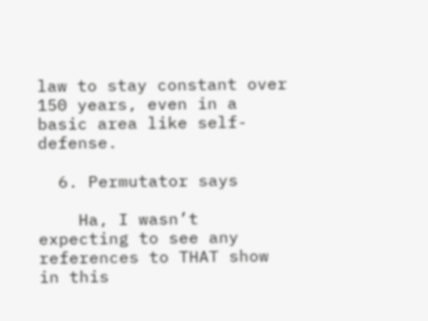law to stay constant over 150 years, even in a basic area like self-defense.

  6. Permutator says

    Ha, I wasn’t expecting to see any references to THAT show in this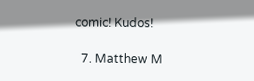comic! Kudos!

  7. Matthew M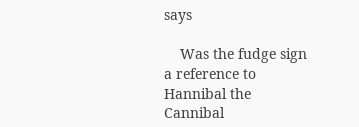says

    Was the fudge sign a reference to Hannibal the Cannibal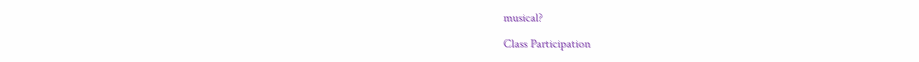musical?

Class Participation